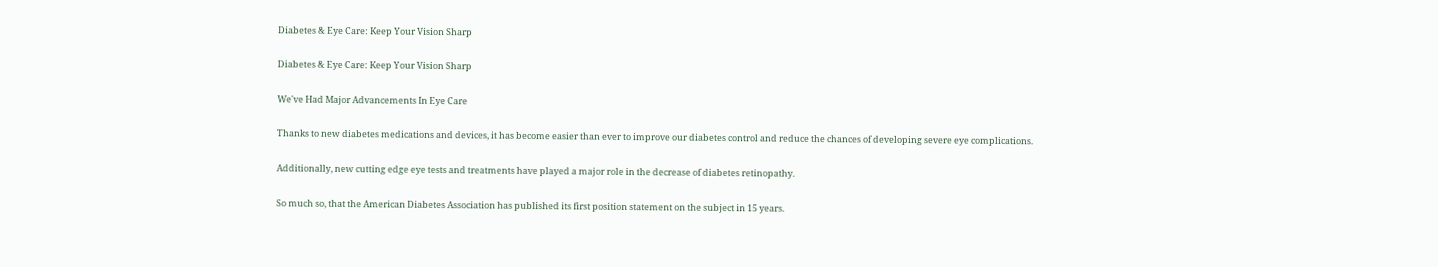Diabetes & Eye Care: Keep Your Vision Sharp

Diabetes & Eye Care: Keep Your Vision Sharp

We've Had Major Advancements In Eye Care

Thanks to new diabetes medications and devices, it has become easier than ever to improve our diabetes control and reduce the chances of developing severe eye complications.

Additionally, new cutting edge eye tests and treatments have played a major role in the decrease of diabetes retinopathy.

So much so, that the American Diabetes Association has published its first position statement on the subject in 15 years.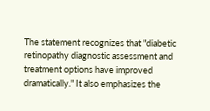The statement recognizes that "diabetic retinopathy diagnostic assessment and treatment options have improved dramatically." It also emphasizes the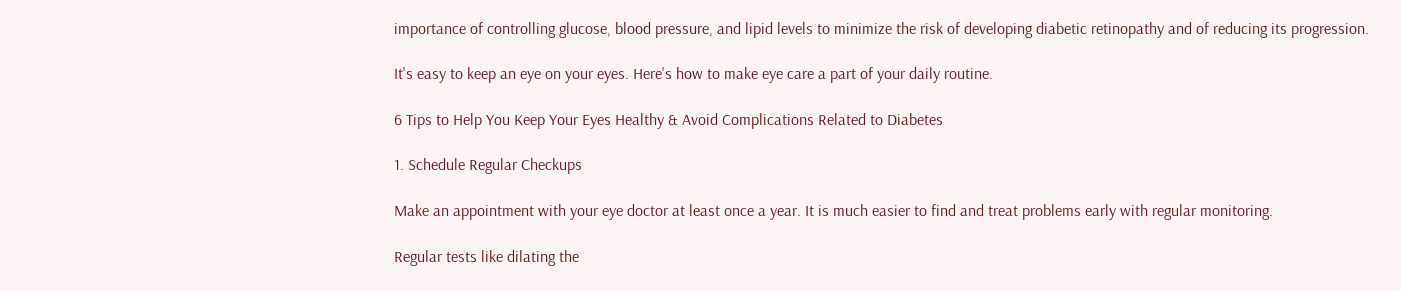importance of controlling glucose, blood pressure, and lipid levels to minimize the risk of developing diabetic retinopathy and of reducing its progression.

It's easy to keep an eye on your eyes. Here's how to make eye care a part of your daily routine.

6 Tips to Help You Keep Your Eyes Healthy & Avoid Complications Related to Diabetes

1. Schedule Regular Checkups

Make an appointment with your eye doctor at least once a year. It is much easier to find and treat problems early with regular monitoring.

Regular tests like dilating the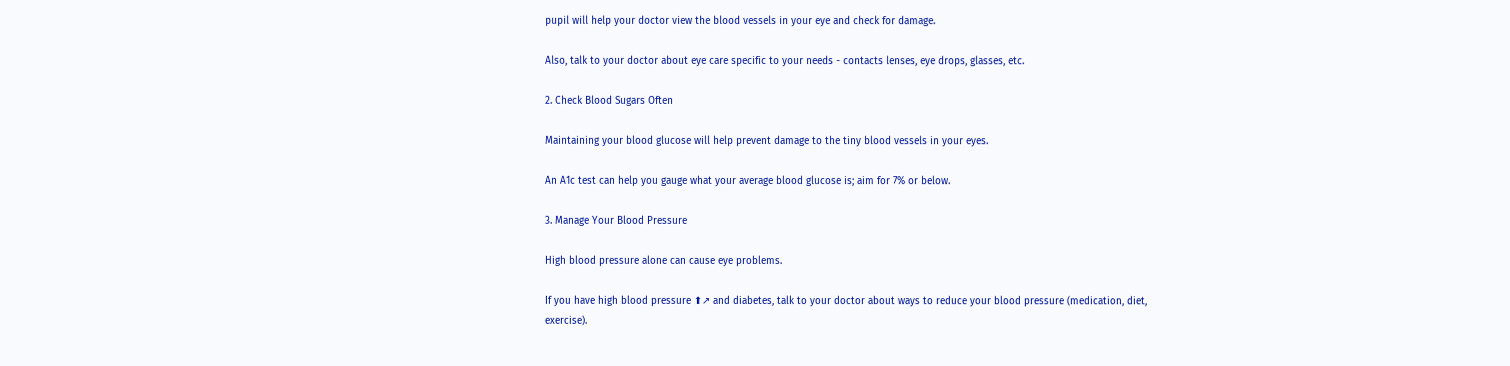pupil will help your doctor view the blood vessels in your eye and check for damage.

Also, talk to your doctor about eye care specific to your needs - contacts lenses, eye drops, glasses, etc.

2. Check Blood Sugars Often

Maintaining your blood glucose will help prevent damage to the tiny blood vessels in your eyes.

An A1c test can help you gauge what your average blood glucose is; aim for 7% or below.

3. Manage Your Blood Pressure

High blood pressure alone can cause eye problems.

If you have high blood pressure ⬆↗ and diabetes, talk to your doctor about ways to reduce your blood pressure (medication, diet, exercise).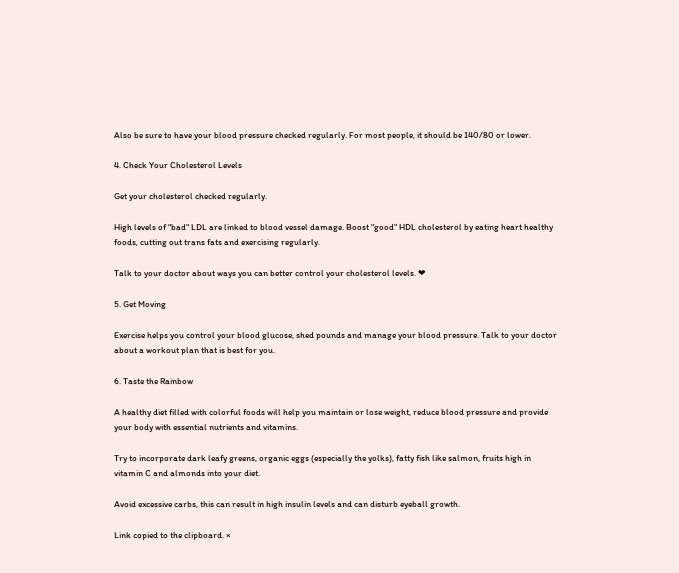Also be sure to have your blood pressure checked regularly. For most people, it should be 140/80 or lower.

4. Check Your Cholesterol Levels

Get your cholesterol checked regularly.

High levels of "bad" LDL are linked to blood vessel damage. Boost "good" HDL cholesterol by eating heart healthy foods, cutting out trans fats and exercising regularly.

Talk to your doctor about ways you can better control your cholesterol levels. ❤

5. Get Moving

Exercise helps you control your blood glucose, shed pounds and manage your blood pressure. Talk to your doctor about a workout plan that is best for you.

6. Taste the Rainbow

A healthy diet filled with colorful foods will help you maintain or lose weight, reduce blood pressure and provide your body with essential nutrients and vitamins.

Try to incorporate dark leafy greens, organic eggs (especially the yolks), fatty fish like salmon, fruits high in vitamin C and almonds into your diet.

Avoid excessive carbs, this can result in high insulin levels and can disturb eyeball growth.

Link copied to the clipboard. ×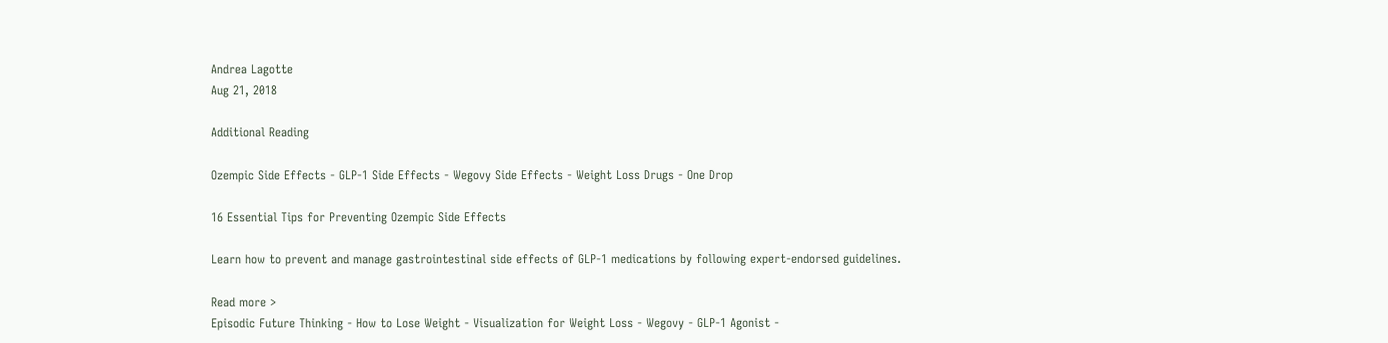Andrea Lagotte
Aug 21, 2018

Additional Reading

Ozempic Side Effects - GLP-1 Side Effects - Wegovy Side Effects - Weight Loss Drugs - One Drop

16 Essential Tips for Preventing Ozempic Side Effects

Learn how to prevent and manage gastrointestinal side effects of GLP-1 medications by following expert-endorsed guidelines.

Read more >
Episodic Future Thinking - How to Lose Weight - Visualization for Weight Loss - Wegovy - GLP-1 Agonist -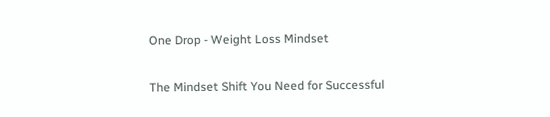One Drop - Weight Loss Mindset

The Mindset Shift You Need for Successful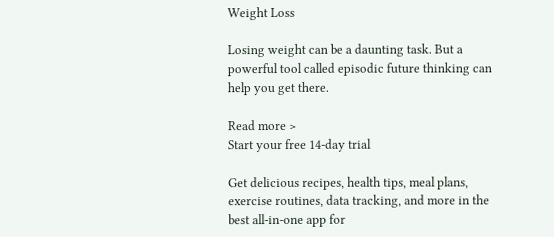Weight Loss

Losing weight can be a daunting task. But a powerful tool called episodic future thinking can help you get there.

Read more >
Start your free 14-day trial

Get delicious recipes, health tips, meal plans, exercise routines, data tracking, and more in the best all-in-one app for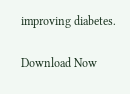improving diabetes.

Download Now